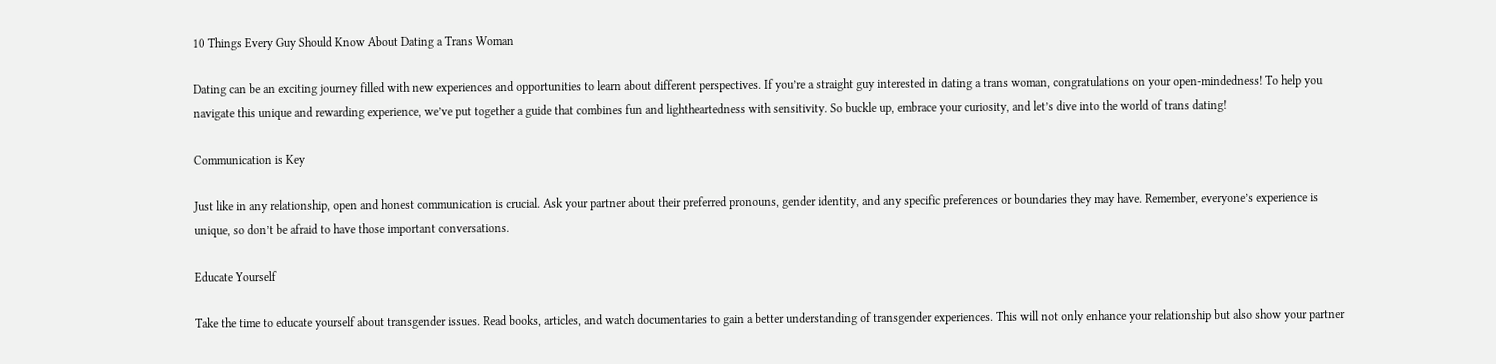10 Things Every Guy Should Know About Dating a Trans Woman

Dating can be an exciting journey filled with new experiences and opportunities to learn about different perspectives. If you’re a straight guy interested in dating a trans woman, congratulations on your open-mindedness! To help you navigate this unique and rewarding experience, we’ve put together a guide that combines fun and lightheartedness with sensitivity. So buckle up, embrace your curiosity, and let’s dive into the world of trans dating!

Communication is Key

Just like in any relationship, open and honest communication is crucial. Ask your partner about their preferred pronouns, gender identity, and any specific preferences or boundaries they may have. Remember, everyone’s experience is unique, so don’t be afraid to have those important conversations.

Educate Yourself

Take the time to educate yourself about transgender issues. Read books, articles, and watch documentaries to gain a better understanding of transgender experiences. This will not only enhance your relationship but also show your partner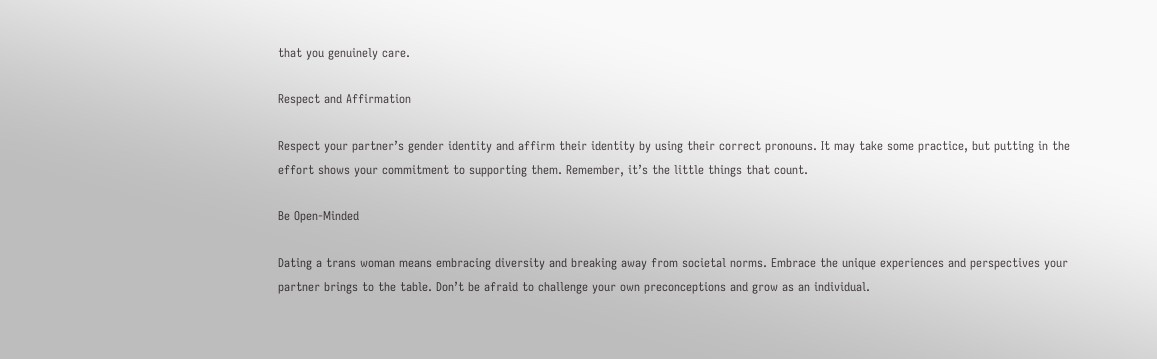that you genuinely care.

Respect and Affirmation

Respect your partner’s gender identity and affirm their identity by using their correct pronouns. It may take some practice, but putting in the effort shows your commitment to supporting them. Remember, it’s the little things that count.

Be Open-Minded

Dating a trans woman means embracing diversity and breaking away from societal norms. Embrace the unique experiences and perspectives your partner brings to the table. Don’t be afraid to challenge your own preconceptions and grow as an individual.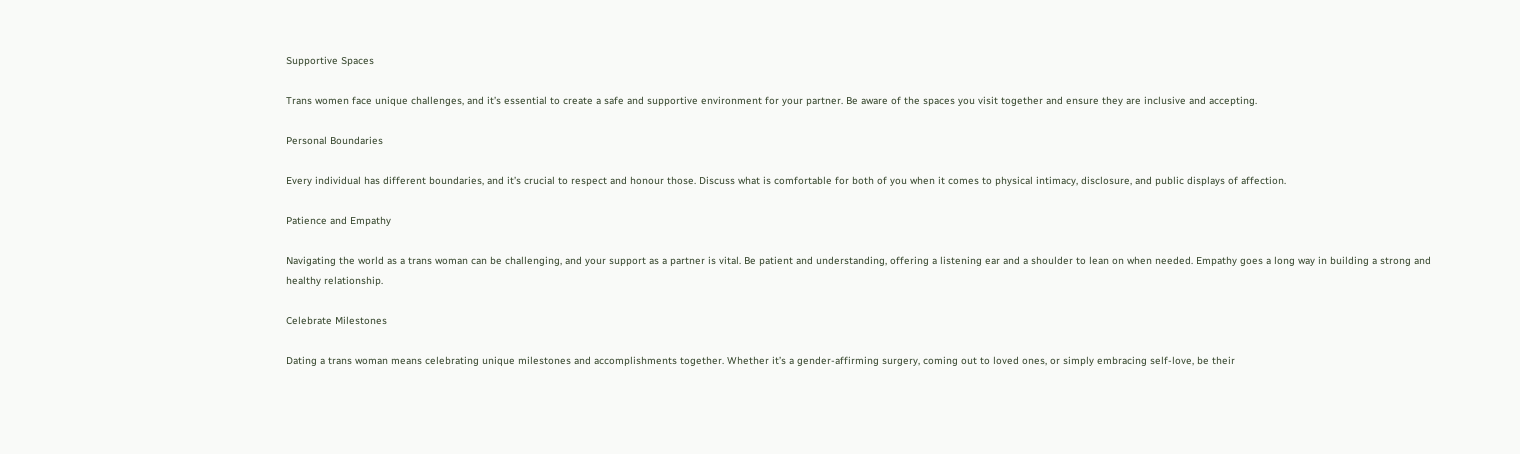Supportive Spaces

Trans women face unique challenges, and it’s essential to create a safe and supportive environment for your partner. Be aware of the spaces you visit together and ensure they are inclusive and accepting.

Personal Boundaries

Every individual has different boundaries, and it’s crucial to respect and honour those. Discuss what is comfortable for both of you when it comes to physical intimacy, disclosure, and public displays of affection.

Patience and Empathy

Navigating the world as a trans woman can be challenging, and your support as a partner is vital. Be patient and understanding, offering a listening ear and a shoulder to lean on when needed. Empathy goes a long way in building a strong and healthy relationship.

Celebrate Milestones

Dating a trans woman means celebrating unique milestones and accomplishments together. Whether it’s a gender-affirming surgery, coming out to loved ones, or simply embracing self-love, be their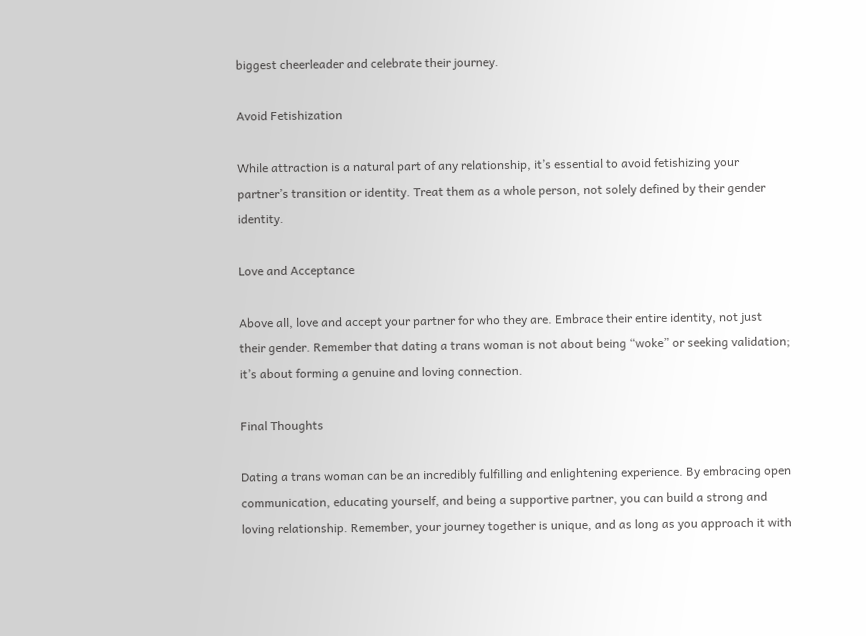biggest cheerleader and celebrate their journey.

Avoid Fetishization

While attraction is a natural part of any relationship, it’s essential to avoid fetishizing your partner’s transition or identity. Treat them as a whole person, not solely defined by their gender identity.

Love and Acceptance

Above all, love and accept your partner for who they are. Embrace their entire identity, not just their gender. Remember that dating a trans woman is not about being “woke” or seeking validation; it’s about forming a genuine and loving connection.

Final Thoughts

Dating a trans woman can be an incredibly fulfilling and enlightening experience. By embracing open communication, educating yourself, and being a supportive partner, you can build a strong and loving relationship. Remember, your journey together is unique, and as long as you approach it with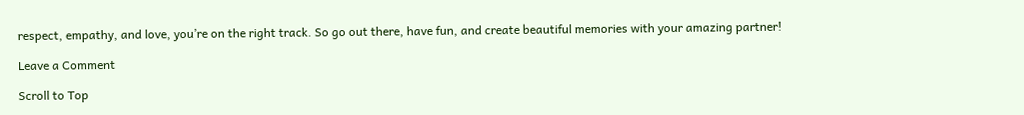respect, empathy, and love, you’re on the right track. So go out there, have fun, and create beautiful memories with your amazing partner!

Leave a Comment

Scroll to Top